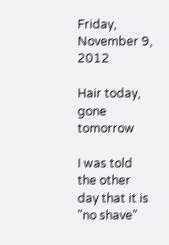Friday, November 9, 2012

Hair today, gone tomorrow

I was told the other day that it is "no shave"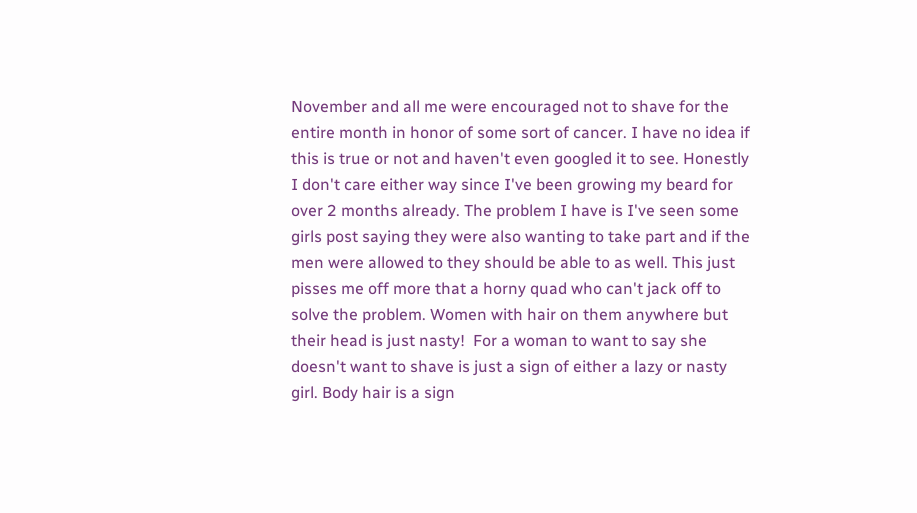November and all me were encouraged not to shave for the entire month in honor of some sort of cancer. I have no idea if this is true or not and haven't even googled it to see. Honestly I don't care either way since I've been growing my beard for over 2 months already. The problem I have is I've seen some girls post saying they were also wanting to take part and if the men were allowed to they should be able to as well. This just pisses me off more that a horny quad who can't jack off to solve the problem. Women with hair on them anywhere but their head is just nasty!  For a woman to want to say she doesn't want to shave is just a sign of either a lazy or nasty girl. Body hair is a sign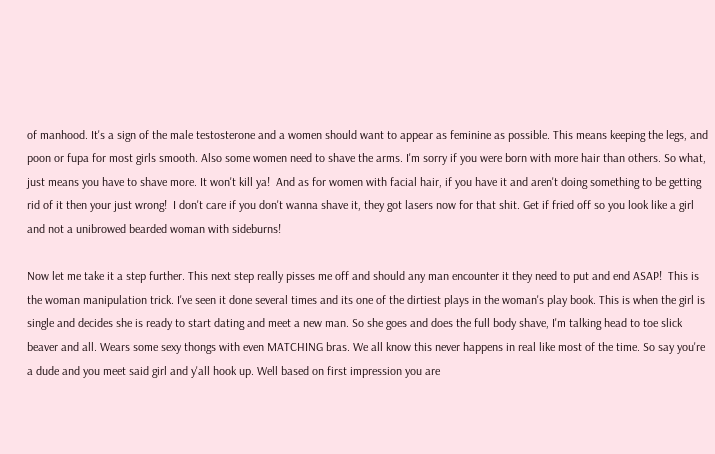of manhood. It's a sign of the male testosterone and a women should want to appear as feminine as possible. This means keeping the legs, and poon or fupa for most girls smooth. Also some women need to shave the arms. I'm sorry if you were born with more hair than others. So what, just means you have to shave more. It won't kill ya!  And as for women with facial hair, if you have it and aren't doing something to be getting rid of it then your just wrong!  I don't care if you don't wanna shave it, they got lasers now for that shit. Get if fried off so you look like a girl and not a unibrowed bearded woman with sideburns!

Now let me take it a step further. This next step really pisses me off and should any man encounter it they need to put and end ASAP!  This is the woman manipulation trick. I've seen it done several times and its one of the dirtiest plays in the woman's play book. This is when the girl is single and decides she is ready to start dating and meet a new man. So she goes and does the full body shave, I'm talking head to toe slick beaver and all. Wears some sexy thongs with even MATCHING bras. We all know this never happens in real like most of the time. So say you're a dude and you meet said girl and y'all hook up. Well based on first impression you are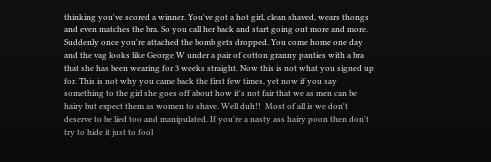thinking you've scored a winner. You've got a hot girl, clean shaved, wears thongs and even matches the bra. So you call her back and start going out more and more. Suddenly once you're attached the bomb gets dropped. You come home one day and the vag looks like George W under a pair of cotton granny panties with a bra that she has been wearing for 3 weeks straight. Now this is not what you signed up for. This is not why you came back the first few times, yet now if you say something to the girl she goes off about how it's not fair that we as men can be hairy but expect them as women to shave. Well duh!!  Most of all is we don't deserve to be lied too and manipulated. If you're a nasty ass hairy poon then don't try to hide it just to fool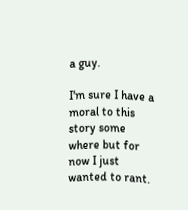a guy.

I'm sure I have a moral to this story some where but for now I just wanted to rant.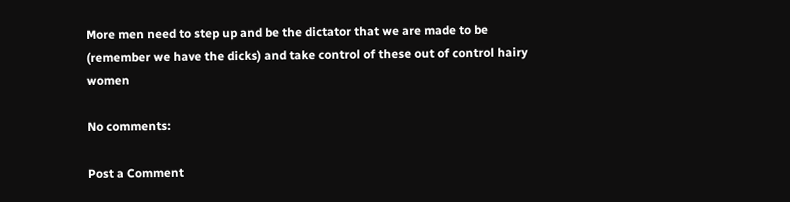More men need to step up and be the dictator that we are made to be (remember we have the dicks) and take control of these out of control hairy women

No comments:

Post a Comment